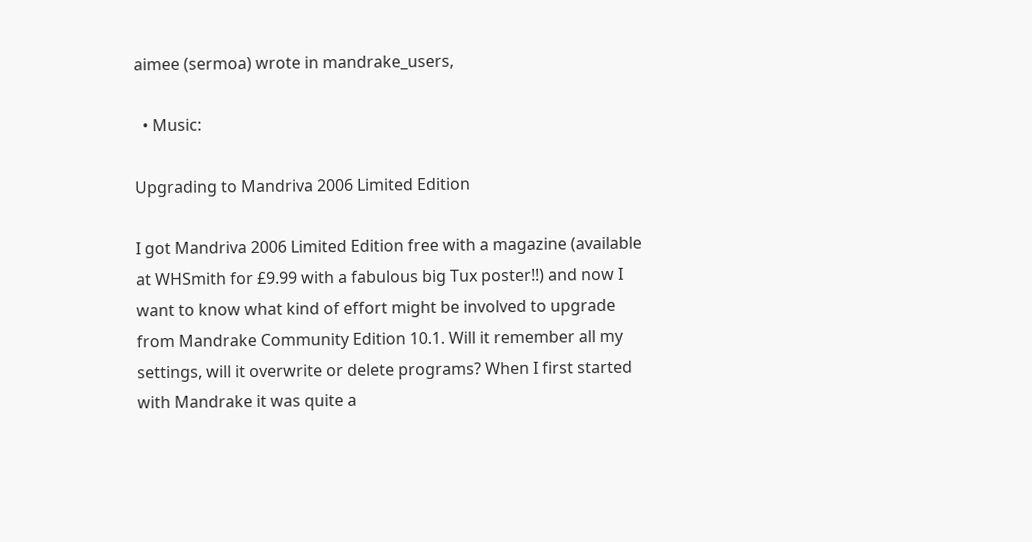aimee (sermoa) wrote in mandrake_users,

  • Music:

Upgrading to Mandriva 2006 Limited Edition

I got Mandriva 2006 Limited Edition free with a magazine (available at WHSmith for £9.99 with a fabulous big Tux poster!!) and now I want to know what kind of effort might be involved to upgrade from Mandrake Community Edition 10.1. Will it remember all my settings, will it overwrite or delete programs? When I first started with Mandrake it was quite a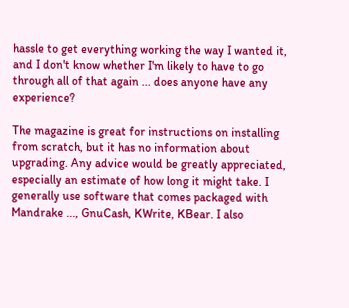hassle to get everything working the way I wanted it, and I don't know whether I'm likely to have to go through all of that again ... does anyone have any experience?

The magazine is great for instructions on installing from scratch, but it has no information about upgrading. Any advice would be greatly appreciated, especially an estimate of how long it might take. I generally use software that comes packaged with Mandrake ..., GnuCash, KWrite, KBear. I also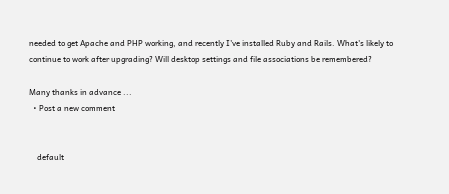needed to get Apache and PHP working, and recently I've installed Ruby and Rails. What's likely to continue to work after upgrading? Will desktop settings and file associations be remembered?

Many thanks in advance ...
  • Post a new comment


    default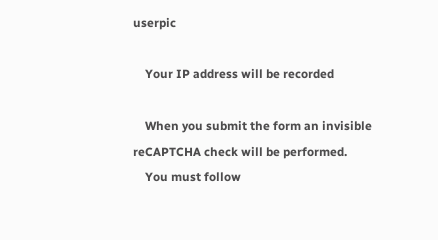userpic

    Your IP address will be recorded

    When you submit the form an invisible reCAPTCHA check will be performed.
    You must follow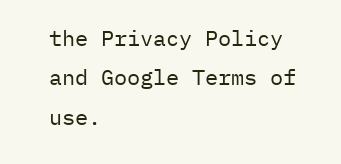the Privacy Policy and Google Terms of use.